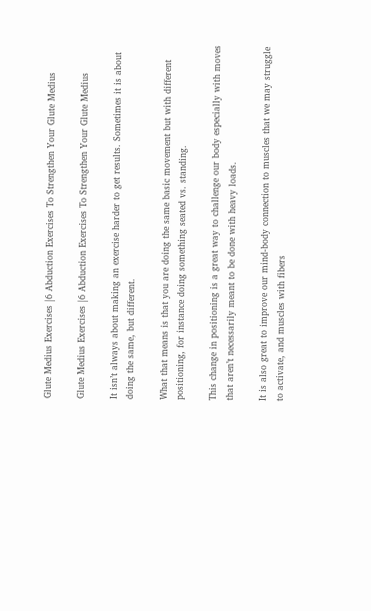Glute Medius Exercises |6 Abduction Exercises To Strengthen Your Glute Medius

Glute Medius Exercises |6 Abduction Exercises To Strengthen Your Glute Medius

It isn’t always about making an exercise harder to get results. Sometimes it is about doing the same, but different.

What that means is that you are doing the same basic movement but with different positioning, for instance doing something seated vs. standing.

This change in positioning is a great way to challenge our body especially with moves that aren’t necessarily meant to be done with heavy loads.

It is also great to improve our mind-body connection to muscles that we may struggle to activate, and muscles with fibers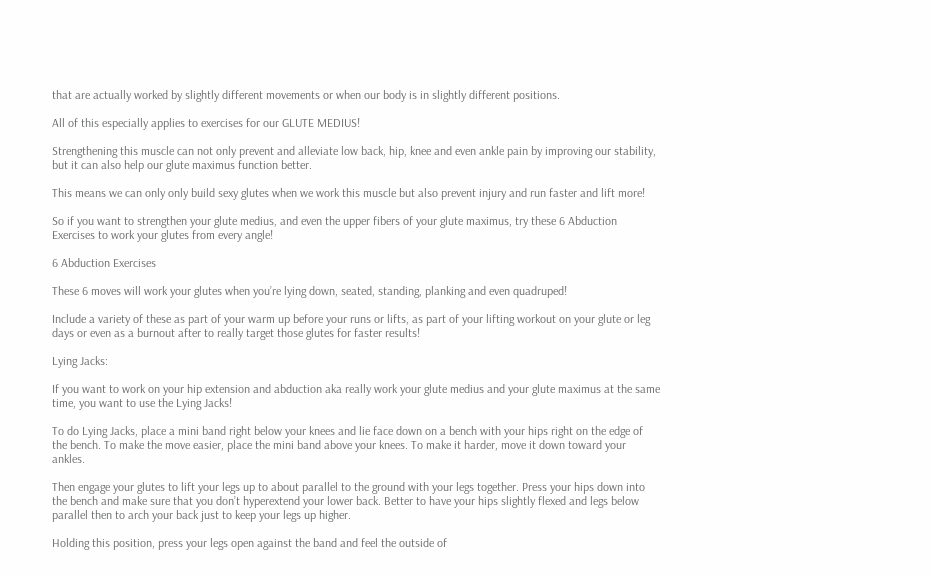that are actually worked by slightly different movements or when our body is in slightly different positions.

All of this especially applies to exercises for our GLUTE MEDIUS!

Strengthening this muscle can not only prevent and alleviate low back, hip, knee and even ankle pain by improving our stability, but it can also help our glute maximus function better.

This means we can only only build sexy glutes when we work this muscle but also prevent injury and run faster and lift more!

So if you want to strengthen your glute medius, and even the upper fibers of your glute maximus, try these 6 Abduction Exercises to work your glutes from every angle!

6 Abduction Exercises

These 6 moves will work your glutes when you’re lying down, seated, standing, planking and even quadruped!

Include a variety of these as part of your warm up before your runs or lifts, as part of your lifting workout on your glute or leg days or even as a burnout after to really target those glutes for faster results!

Lying Jacks:

If you want to work on your hip extension and abduction aka really work your glute medius and your glute maximus at the same time, you want to use the Lying Jacks!

To do Lying Jacks, place a mini band right below your knees and lie face down on a bench with your hips right on the edge of the bench. To make the move easier, place the mini band above your knees. To make it harder, move it down toward your ankles.

Then engage your glutes to lift your legs up to about parallel to the ground with your legs together. Press your hips down into the bench and make sure that you don’t hyperextend your lower back. Better to have your hips slightly flexed and legs below parallel then to arch your back just to keep your legs up higher.

Holding this position, press your legs open against the band and feel the outside of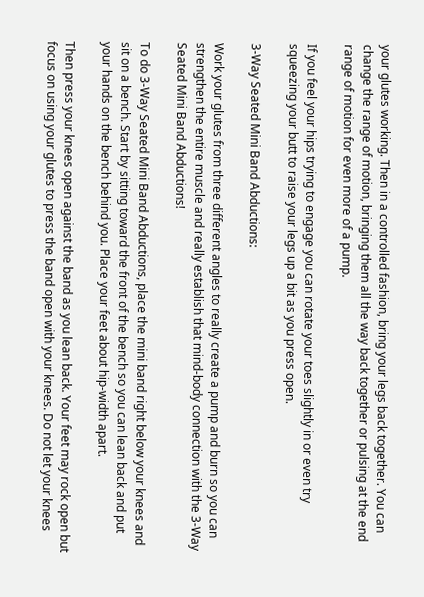your glutes working. Then in a controlled fashion, bring your legs back together. You can change the range of motion, bringing them all the way back together or pulsing at the end range of motion for even more of a pump.

If you feel your hips trying to engage you can rotate your toes slightly in or even try squeezing your butt to raise your legs up a bit as you press open.

3-Way Seated Mini Band Abductions:

Work your glutes from three different angles to really create a pump and burn so you can strengthen the entire muscle and really establish that mind-body connection with the 3-Way Seated Mini Band Abductions!

To do 3-Way Seated Mini Band Abductions, place the mini band right below your knees and sit on a bench. Start by sitting toward the front of the bench so you can lean back and put your hands on the bench behind you. Place your feet about hip-width apart.

Then press your knees open against the band as you lean back. Your feet may rock open but focus on using your glutes to press the band open with your knees. Do not let your knees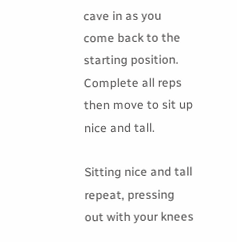cave in as you come back to the starting position. Complete all reps then move to sit up nice and tall.

Sitting nice and tall repeat, pressing out with your knees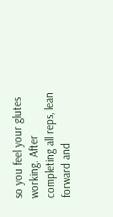so you feel your glutes working. After completing all reps, lean forward and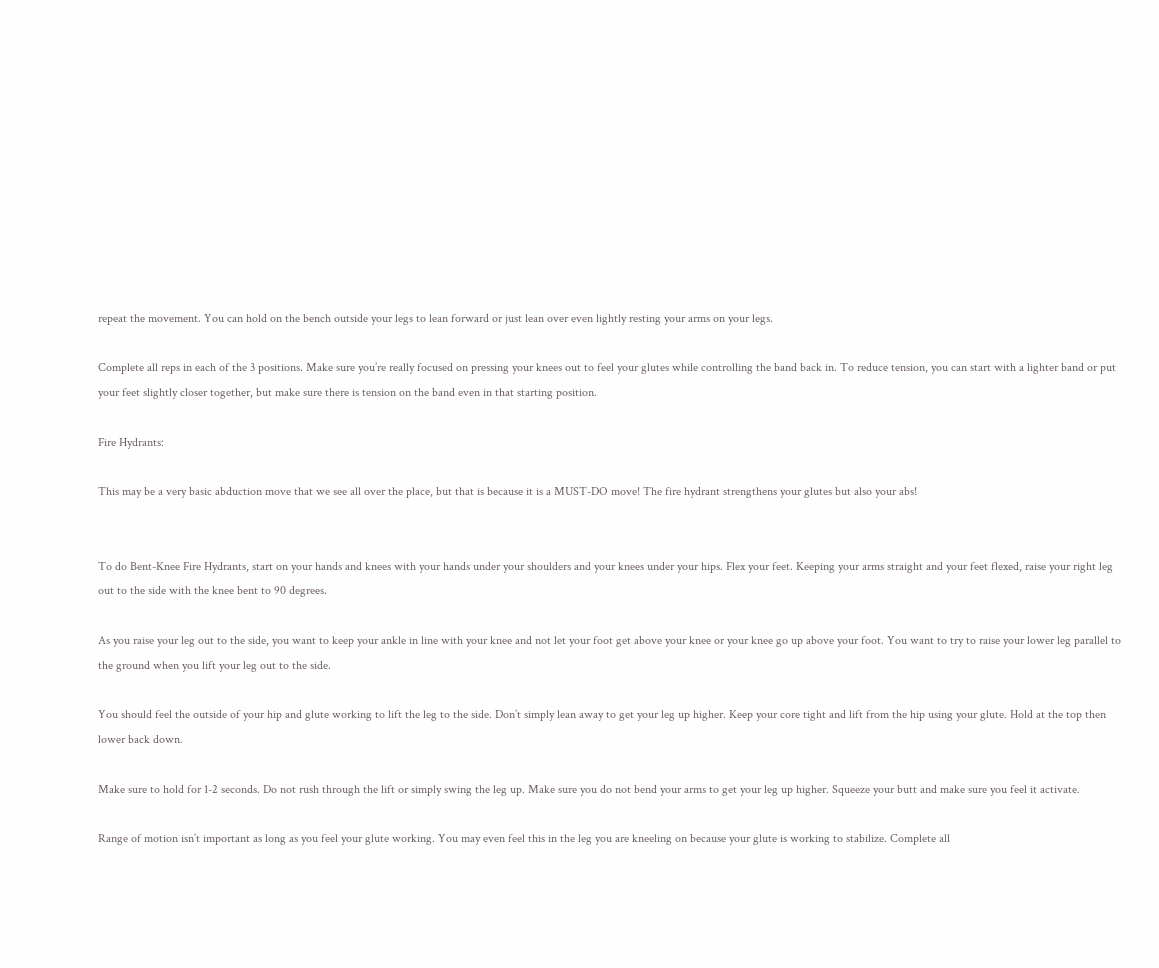repeat the movement. You can hold on the bench outside your legs to lean forward or just lean over even lightly resting your arms on your legs.

Complete all reps in each of the 3 positions. Make sure you’re really focused on pressing your knees out to feel your glutes while controlling the band back in. To reduce tension, you can start with a lighter band or put your feet slightly closer together, but make sure there is tension on the band even in that starting position.

Fire Hydrants:

This may be a very basic abduction move that we see all over the place, but that is because it is a MUST-DO move! The fire hydrant strengthens your glutes but also your abs!


To do Bent-Knee Fire Hydrants, start on your hands and knees with your hands under your shoulders and your knees under your hips. Flex your feet. Keeping your arms straight and your feet flexed, raise your right leg out to the side with the knee bent to 90 degrees.

As you raise your leg out to the side, you want to keep your ankle in line with your knee and not let your foot get above your knee or your knee go up above your foot. You want to try to raise your lower leg parallel to the ground when you lift your leg out to the side.

You should feel the outside of your hip and glute working to lift the leg to the side. Don’t simply lean away to get your leg up higher. Keep your core tight and lift from the hip using your glute. Hold at the top then lower back down.

Make sure to hold for 1-2 seconds. Do not rush through the lift or simply swing the leg up. Make sure you do not bend your arms to get your leg up higher. Squeeze your butt and make sure you feel it activate.

Range of motion isn’t important as long as you feel your glute working. You may even feel this in the leg you are kneeling on because your glute is working to stabilize. Complete all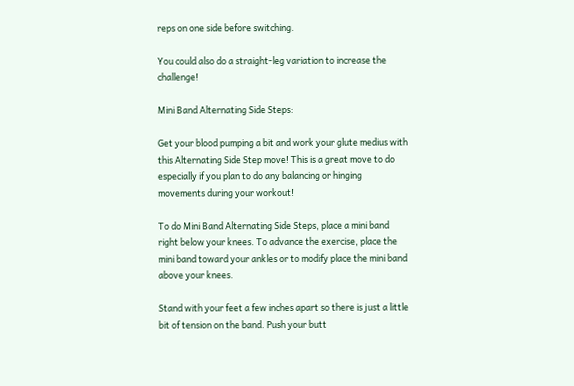reps on one side before switching.

You could also do a straight-leg variation to increase the challenge!

Mini Band Alternating Side Steps:

Get your blood pumping a bit and work your glute medius with this Alternating Side Step move! This is a great move to do especially if you plan to do any balancing or hinging movements during your workout!

To do Mini Band Alternating Side Steps, place a mini band right below your knees. To advance the exercise, place the mini band toward your ankles or to modify place the mini band above your knees.

Stand with your feet a few inches apart so there is just a little bit of tension on the band. Push your butt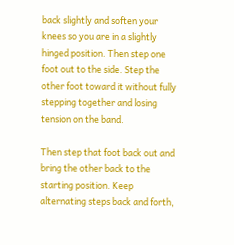back slightly and soften your knees so you are in a slightly hinged position. Then step one foot out to the side. Step the other foot toward it without fully stepping together and losing tension on the band.

Then step that foot back out and bring the other back to the starting position. Keep alternating steps back and forth,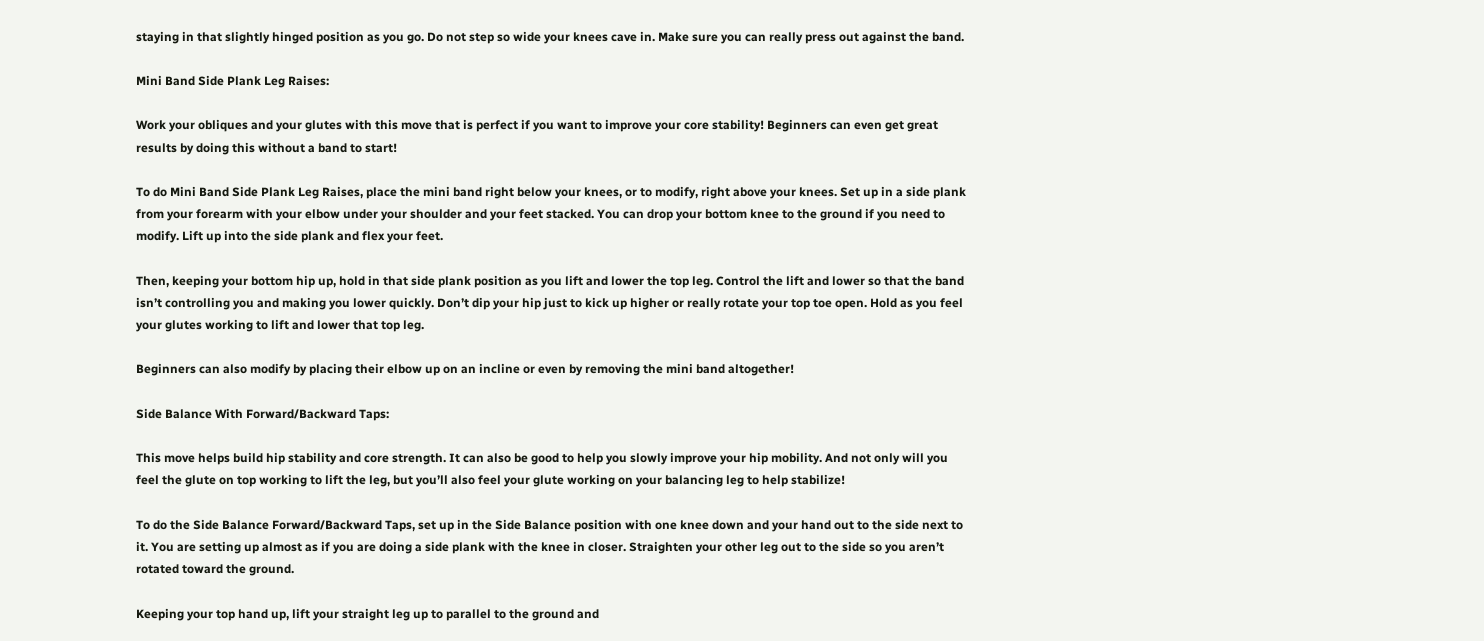staying in that slightly hinged position as you go. Do not step so wide your knees cave in. Make sure you can really press out against the band.

Mini Band Side Plank Leg Raises:

Work your obliques and your glutes with this move that is perfect if you want to improve your core stability! Beginners can even get great results by doing this without a band to start!

To do Mini Band Side Plank Leg Raises, place the mini band right below your knees, or to modify, right above your knees. Set up in a side plank from your forearm with your elbow under your shoulder and your feet stacked. You can drop your bottom knee to the ground if you need to modify. Lift up into the side plank and flex your feet.

Then, keeping your bottom hip up, hold in that side plank position as you lift and lower the top leg. Control the lift and lower so that the band isn’t controlling you and making you lower quickly. Don’t dip your hip just to kick up higher or really rotate your top toe open. Hold as you feel your glutes working to lift and lower that top leg.

Beginners can also modify by placing their elbow up on an incline or even by removing the mini band altogether!

Side Balance With Forward/Backward Taps:

This move helps build hip stability and core strength. It can also be good to help you slowly improve your hip mobility. And not only will you feel the glute on top working to lift the leg, but you’ll also feel your glute working on your balancing leg to help stabilize!

To do the Side Balance Forward/Backward Taps, set up in the Side Balance position with one knee down and your hand out to the side next to it. You are setting up almost as if you are doing a side plank with the knee in closer. Straighten your other leg out to the side so you aren’t rotated toward the ground.

Keeping your top hand up, lift your straight leg up to parallel to the ground and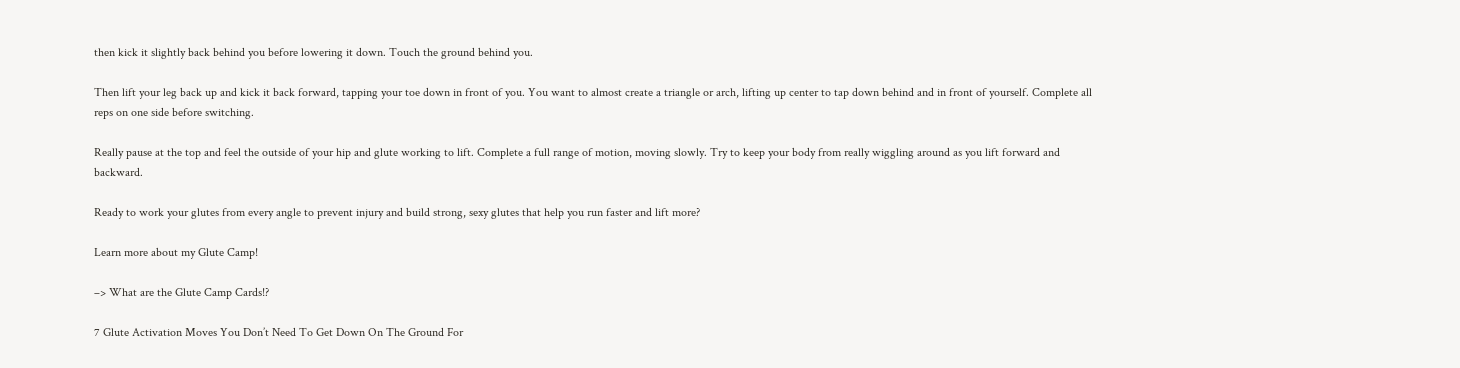then kick it slightly back behind you before lowering it down. Touch the ground behind you.

Then lift your leg back up and kick it back forward, tapping your toe down in front of you. You want to almost create a triangle or arch, lifting up center to tap down behind and in front of yourself. Complete all reps on one side before switching.

Really pause at the top and feel the outside of your hip and glute working to lift. Complete a full range of motion, moving slowly. Try to keep your body from really wiggling around as you lift forward and backward.

Ready to work your glutes from every angle to prevent injury and build strong, sexy glutes that help you run faster and lift more?

Learn more about my Glute Camp!

–> What are the Glute Camp Cards!?

7 Glute Activation Moves You Don’t Need To Get Down On The Ground For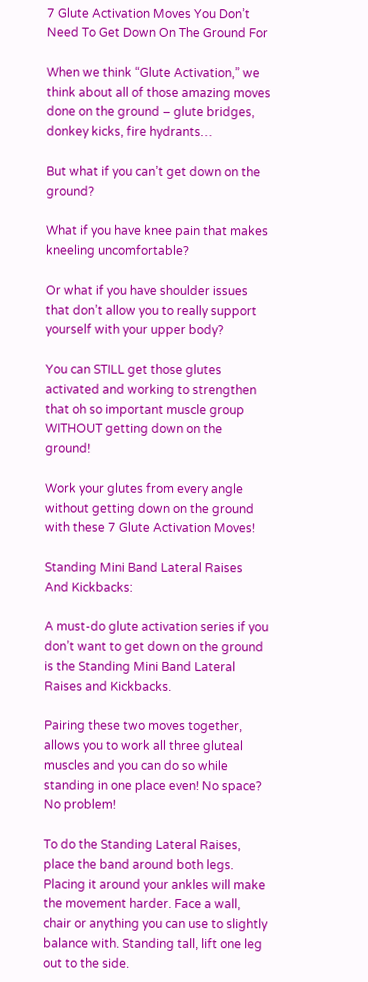7 Glute Activation Moves You Don’t Need To Get Down On The Ground For

When we think “Glute Activation,” we think about all of those amazing moves done on the ground – glute bridges, donkey kicks, fire hydrants…

But what if you can’t get down on the ground?

What if you have knee pain that makes kneeling uncomfortable?

Or what if you have shoulder issues that don’t allow you to really support yourself with your upper body?

You can STILL get those glutes activated and working to strengthen that oh so important muscle group WITHOUT getting down on the ground!

Work your glutes from every angle without getting down on the ground with these 7 Glute Activation Moves!

Standing Mini Band Lateral Raises And Kickbacks:

A must-do glute activation series if you don’t want to get down on the ground is the Standing Mini Band Lateral Raises and Kickbacks.

Pairing these two moves together, allows you to work all three gluteal muscles and you can do so while standing in one place even! No space? No problem!

To do the Standing Lateral Raises, place the band around both legs. Placing it around your ankles will make the movement harder. Face a wall, chair or anything you can use to slightly balance with. Standing tall, lift one leg out to the side.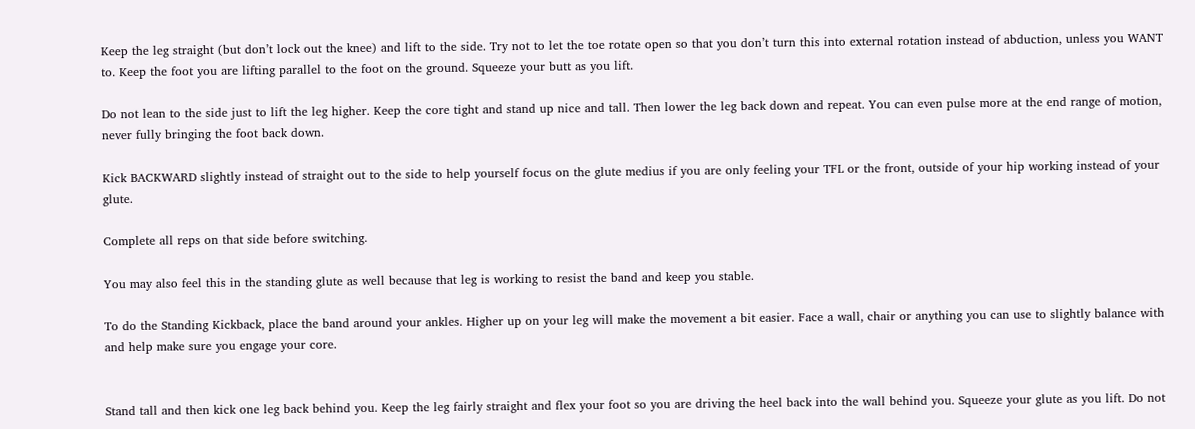Keep the leg straight (but don’t lock out the knee) and lift to the side. Try not to let the toe rotate open so that you don’t turn this into external rotation instead of abduction, unless you WANT to. Keep the foot you are lifting parallel to the foot on the ground. Squeeze your butt as you lift.

Do not lean to the side just to lift the leg higher. Keep the core tight and stand up nice and tall. Then lower the leg back down and repeat. You can even pulse more at the end range of motion, never fully bringing the foot back down.

Kick BACKWARD slightly instead of straight out to the side to help yourself focus on the glute medius if you are only feeling your TFL or the front, outside of your hip working instead of your glute.

Complete all reps on that side before switching.

You may also feel this in the standing glute as well because that leg is working to resist the band and keep you stable.

To do the Standing Kickback, place the band around your ankles. Higher up on your leg will make the movement a bit easier. Face a wall, chair or anything you can use to slightly balance with and help make sure you engage your core.


Stand tall and then kick one leg back behind you. Keep the leg fairly straight and flex your foot so you are driving the heel back into the wall behind you. Squeeze your glute as you lift. Do not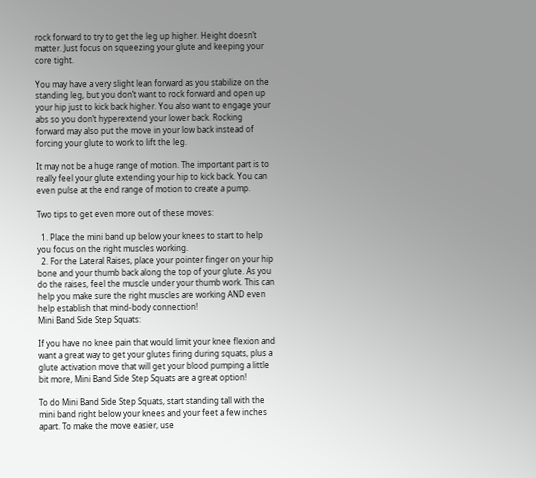rock forward to try to get the leg up higher. Height doesn’t matter. Just focus on squeezing your glute and keeping your core tight.

You may have a very slight lean forward as you stabilize on the standing leg, but you don’t want to rock forward and open up your hip just to kick back higher. You also want to engage your abs so you don’t hyperextend your lower back. Rocking forward may also put the move in your low back instead of forcing your glute to work to lift the leg.

It may not be a huge range of motion. The important part is to really feel your glute extending your hip to kick back. You can even pulse at the end range of motion to create a pump.

Two tips to get even more out of these moves:

  1. Place the mini band up below your knees to start to help you focus on the right muscles working.
  2. For the Lateral Raises, place your pointer finger on your hip bone and your thumb back along the top of your glute. As you do the raises, feel the muscle under your thumb work. This can help you make sure the right muscles are working AND even help establish that mind-body connection!
Mini Band Side Step Squats:

If you have no knee pain that would limit your knee flexion and want a great way to get your glutes firing during squats, plus a glute activation move that will get your blood pumping a little bit more, Mini Band Side Step Squats are a great option!

To do Mini Band Side Step Squats, start standing tall with the mini band right below your knees and your feet a few inches apart. To make the move easier, use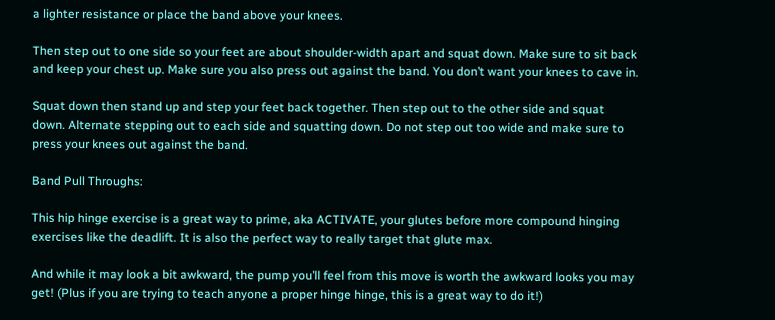a lighter resistance or place the band above your knees.

Then step out to one side so your feet are about shoulder-width apart and squat down. Make sure to sit back and keep your chest up. Make sure you also press out against the band. You don’t want your knees to cave in.

Squat down then stand up and step your feet back together. Then step out to the other side and squat down. Alternate stepping out to each side and squatting down. Do not step out too wide and make sure to press your knees out against the band.

Band Pull Throughs:

This hip hinge exercise is a great way to prime, aka ACTIVATE, your glutes before more compound hinging exercises like the deadlift. It is also the perfect way to really target that glute max.

And while it may look a bit awkward, the pump you’ll feel from this move is worth the awkward looks you may get! (Plus if you are trying to teach anyone a proper hinge hinge, this is a great way to do it!)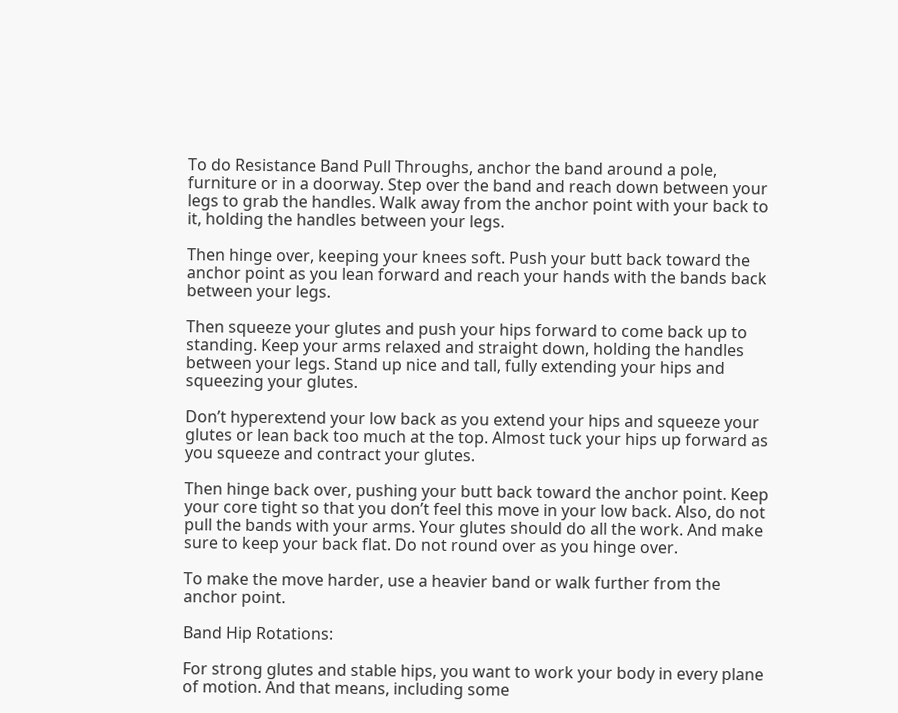To do Resistance Band Pull Throughs, anchor the band around a pole, furniture or in a doorway. Step over the band and reach down between your legs to grab the handles. Walk away from the anchor point with your back to it, holding the handles between your legs.

Then hinge over, keeping your knees soft. Push your butt back toward the anchor point as you lean forward and reach your hands with the bands back between your legs.

Then squeeze your glutes and push your hips forward to come back up to standing. Keep your arms relaxed and straight down, holding the handles between your legs. Stand up nice and tall, fully extending your hips and squeezing your glutes.

Don’t hyperextend your low back as you extend your hips and squeeze your glutes or lean back too much at the top. Almost tuck your hips up forward as you squeeze and contract your glutes.

Then hinge back over, pushing your butt back toward the anchor point. Keep your core tight so that you don’t feel this move in your low back. Also, do not pull the bands with your arms. Your glutes should do all the work. And make sure to keep your back flat. Do not round over as you hinge over.

To make the move harder, use a heavier band or walk further from the anchor point.

Band Hip Rotations:

For strong glutes and stable hips, you want to work your body in every plane of motion. And that means, including some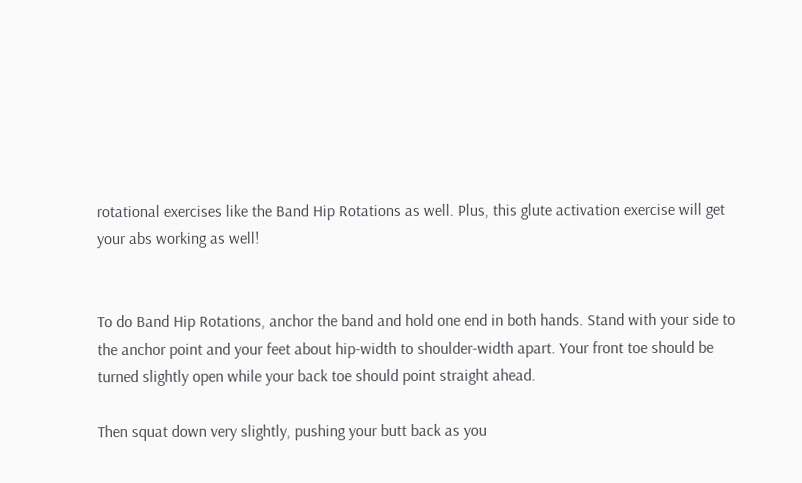rotational exercises like the Band Hip Rotations as well. Plus, this glute activation exercise will get your abs working as well!


To do Band Hip Rotations, anchor the band and hold one end in both hands. Stand with your side to the anchor point and your feet about hip-width to shoulder-width apart. Your front toe should be turned slightly open while your back toe should point straight ahead.

Then squat down very slightly, pushing your butt back as you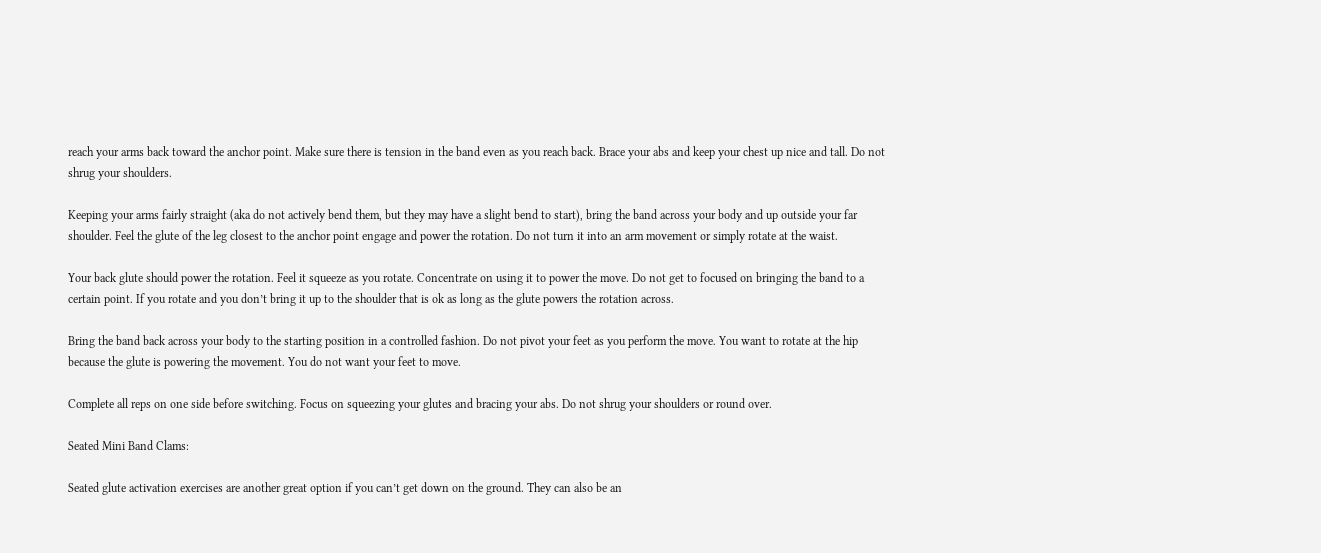reach your arms back toward the anchor point. Make sure there is tension in the band even as you reach back. Brace your abs and keep your chest up nice and tall. Do not shrug your shoulders.

Keeping your arms fairly straight (aka do not actively bend them, but they may have a slight bend to start), bring the band across your body and up outside your far shoulder. Feel the glute of the leg closest to the anchor point engage and power the rotation. Do not turn it into an arm movement or simply rotate at the waist.

Your back glute should power the rotation. Feel it squeeze as you rotate. Concentrate on using it to power the move. Do not get to focused on bringing the band to a certain point. If you rotate and you don’t bring it up to the shoulder that is ok as long as the glute powers the rotation across.

Bring the band back across your body to the starting position in a controlled fashion. Do not pivot your feet as you perform the move. You want to rotate at the hip because the glute is powering the movement. You do not want your feet to move.

Complete all reps on one side before switching. Focus on squeezing your glutes and bracing your abs. Do not shrug your shoulders or round over.

Seated Mini Band Clams:

Seated glute activation exercises are another great option if you can’t get down on the ground. They can also be an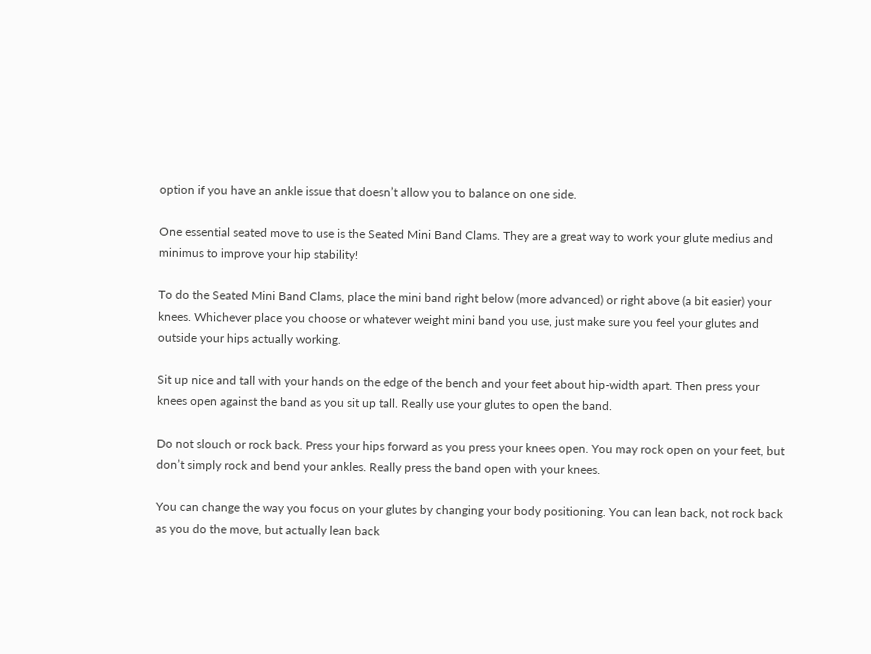option if you have an ankle issue that doesn’t allow you to balance on one side.

One essential seated move to use is the Seated Mini Band Clams. They are a great way to work your glute medius and minimus to improve your hip stability!

To do the Seated Mini Band Clams, place the mini band right below (more advanced) or right above (a bit easier) your knees. Whichever place you choose or whatever weight mini band you use, just make sure you feel your glutes and outside your hips actually working.

Sit up nice and tall with your hands on the edge of the bench and your feet about hip-width apart. Then press your knees open against the band as you sit up tall. Really use your glutes to open the band.

Do not slouch or rock back. Press your hips forward as you press your knees open. You may rock open on your feet, but don’t simply rock and bend your ankles. Really press the band open with your knees.

You can change the way you focus on your glutes by changing your body positioning. You can lean back, not rock back as you do the move, but actually lean back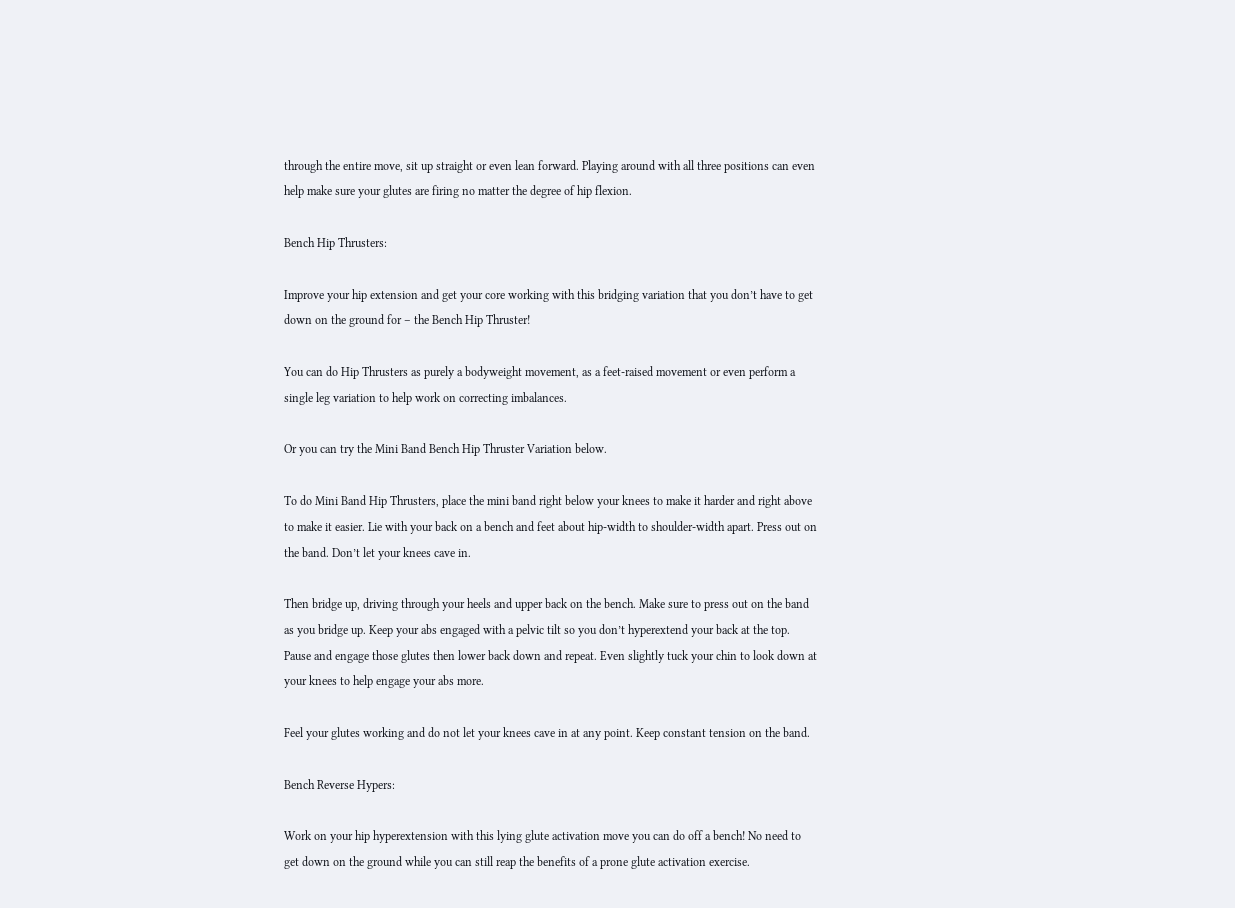through the entire move, sit up straight or even lean forward. Playing around with all three positions can even help make sure your glutes are firing no matter the degree of hip flexion.

Bench Hip Thrusters:

Improve your hip extension and get your core working with this bridging variation that you don’t have to get down on the ground for – the Bench Hip Thruster!

You can do Hip Thrusters as purely a bodyweight movement, as a feet-raised movement or even perform a single leg variation to help work on correcting imbalances.

Or you can try the Mini Band Bench Hip Thruster Variation below.

To do Mini Band Hip Thrusters, place the mini band right below your knees to make it harder and right above to make it easier. Lie with your back on a bench and feet about hip-width to shoulder-width apart. Press out on the band. Don’t let your knees cave in.

Then bridge up, driving through your heels and upper back on the bench. Make sure to press out on the band as you bridge up. Keep your abs engaged with a pelvic tilt so you don’t hyperextend your back at the top. Pause and engage those glutes then lower back down and repeat. Even slightly tuck your chin to look down at your knees to help engage your abs more.

Feel your glutes working and do not let your knees cave in at any point. Keep constant tension on the band.

Bench Reverse Hypers:

Work on your hip hyperextension with this lying glute activation move you can do off a bench! No need to get down on the ground while you can still reap the benefits of a prone glute activation exercise.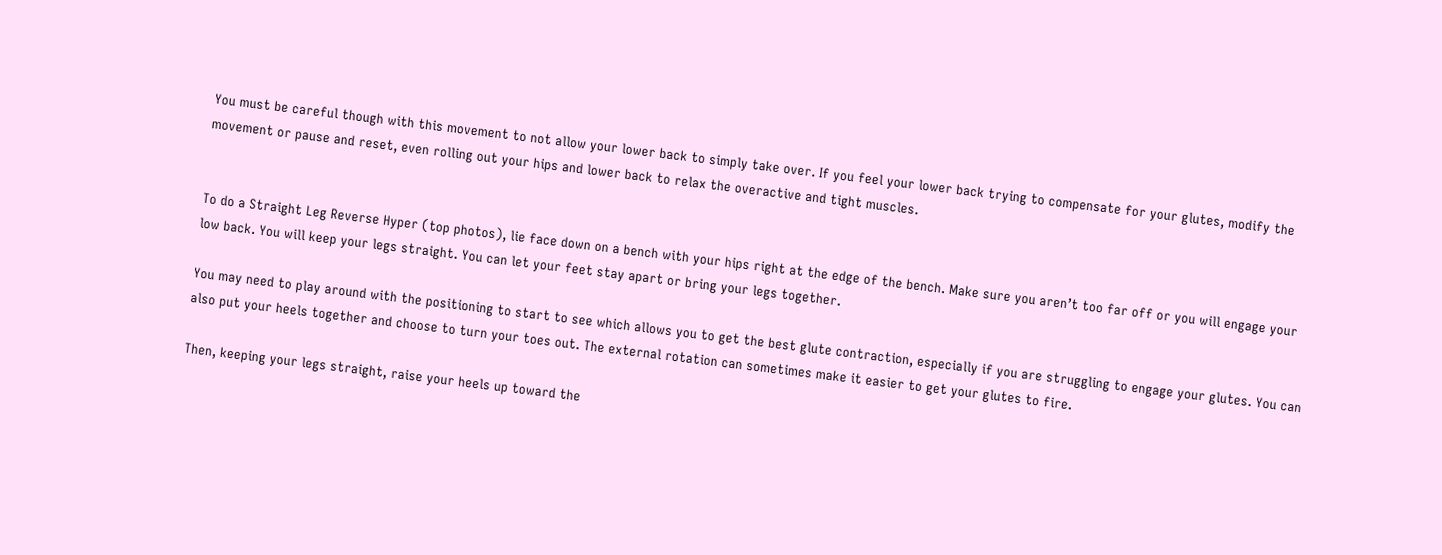You must be careful though with this movement to not allow your lower back to simply take over. If you feel your lower back trying to compensate for your glutes, modify the movement or pause and reset, even rolling out your hips and lower back to relax the overactive and tight muscles.


To do a Straight Leg Reverse Hyper (top photos), lie face down on a bench with your hips right at the edge of the bench. Make sure you aren’t too far off or you will engage your low back. You will keep your legs straight. You can let your feet stay apart or bring your legs together.

You may need to play around with the positioning to start to see which allows you to get the best glute contraction, especially if you are struggling to engage your glutes. You can also put your heels together and choose to turn your toes out. The external rotation can sometimes make it easier to get your glutes to fire.

Then, keeping your legs straight, raise your heels up toward the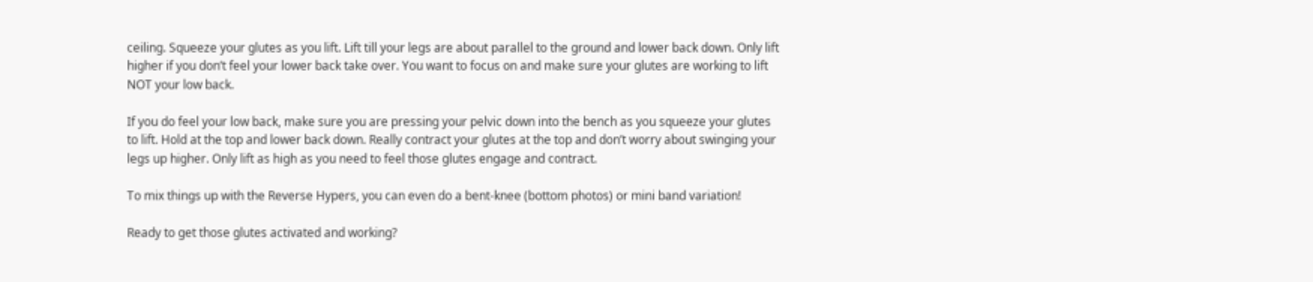ceiling. Squeeze your glutes as you lift. Lift till your legs are about parallel to the ground and lower back down. Only lift higher if you don’t feel your lower back take over. You want to focus on and make sure your glutes are working to lift NOT your low back.

If you do feel your low back, make sure you are pressing your pelvic down into the bench as you squeeze your glutes to lift. Hold at the top and lower back down. Really contract your glutes at the top and don’t worry about swinging your legs up higher. Only lift as high as you need to feel those glutes engage and contract.

To mix things up with the Reverse Hypers, you can even do a bent-knee (bottom photos) or mini band variation!

Ready to get those glutes activated and working?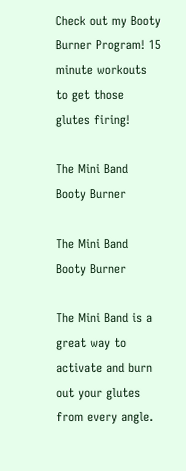Check out my Booty Burner Program! 15 minute workouts to get those glutes firing!

The Mini Band Booty Burner

The Mini Band Booty Burner

The Mini Band is a great way to activate and burn out your glutes from every angle.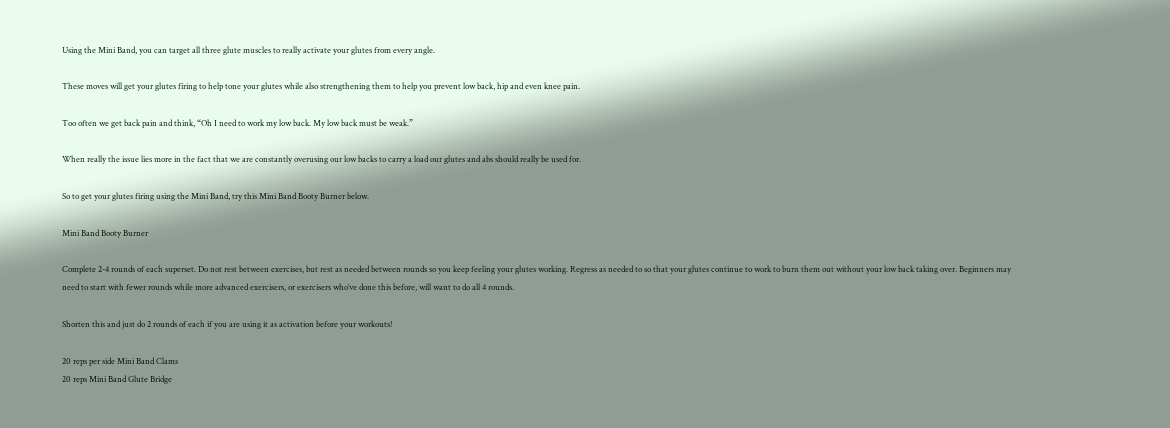Using the Mini Band, you can target all three glute muscles to really activate your glutes from every angle.

These moves will get your glutes firing to help tone your glutes while also strengthening them to help you prevent low back, hip and even knee pain.

Too often we get back pain and think, “Oh I need to work my low back. My low back must be weak.”

When really the issue lies more in the fact that we are constantly overusing our low backs to carry a load our glutes and abs should really be used for.

So to get your glutes firing using the Mini Band, try this Mini Band Booty Burner below.

Mini Band Booty Burner

Complete 2-4 rounds of each superset. Do not rest between exercises, but rest as needed between rounds so you keep feeling your glutes working. Regress as needed to so that your glutes continue to work to burn them out without your low back taking over. Beginners may need to start with fewer rounds while more advanced exercisers, or exercisers who’ve done this before, will want to do all 4 rounds.

Shorten this and just do 2 rounds of each if you are using it as activation before your workouts!

20 reps per side Mini Band Clams
20 reps Mini Band Glute Bridge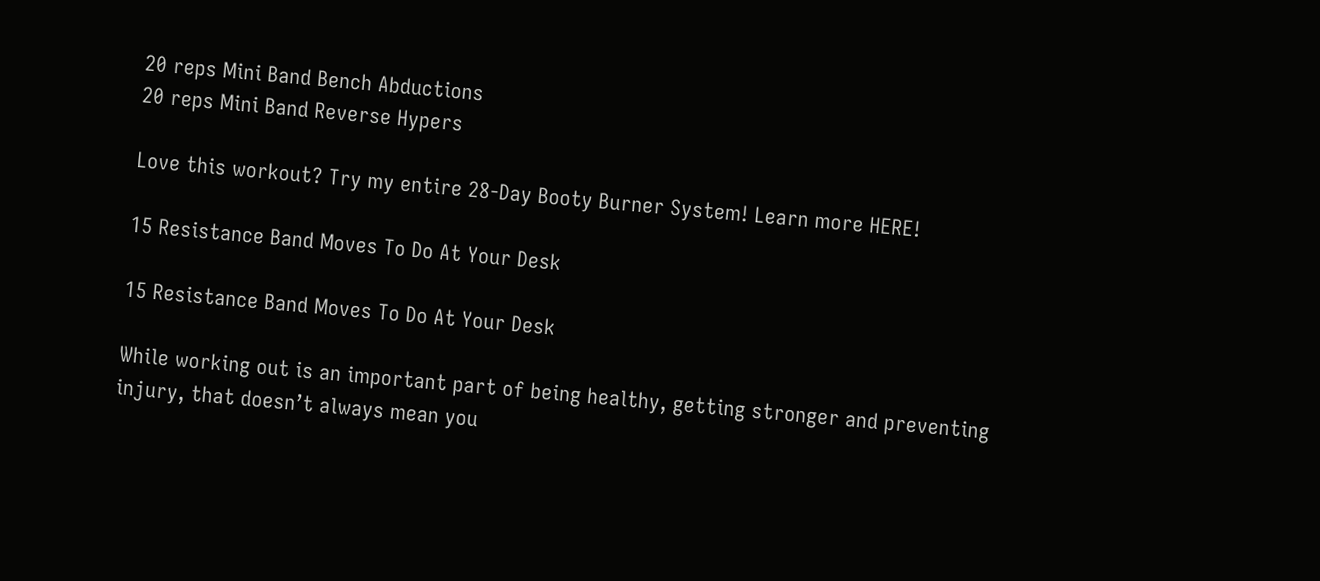20 reps Mini Band Bench Abductions
20 reps Mini Band Reverse Hypers

Love this workout? Try my entire 28-Day Booty Burner System! Learn more HERE!

15 Resistance Band Moves To Do At Your Desk

15 Resistance Band Moves To Do At Your Desk

While working out is an important part of being healthy, getting stronger and preventing injury, that doesn’t always mean you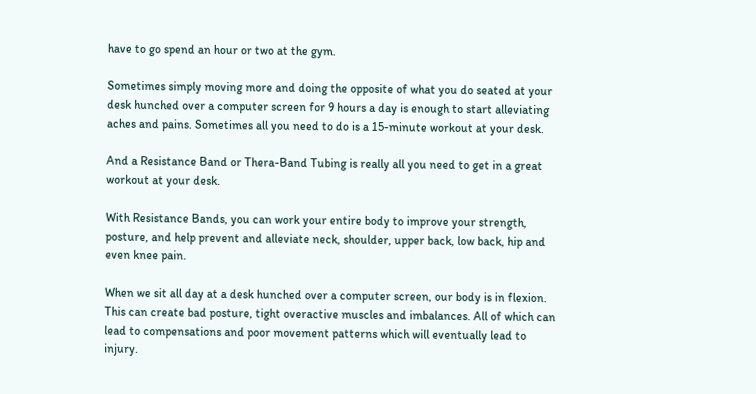have to go spend an hour or two at the gym.

Sometimes simply moving more and doing the opposite of what you do seated at your desk hunched over a computer screen for 9 hours a day is enough to start alleviating aches and pains. Sometimes all you need to do is a 15-minute workout at your desk.

And a Resistance Band or Thera-Band Tubing is really all you need to get in a great workout at your desk.

With Resistance Bands, you can work your entire body to improve your strength, posture, and help prevent and alleviate neck, shoulder, upper back, low back, hip and even knee pain.

When we sit all day at a desk hunched over a computer screen, our body is in flexion. This can create bad posture, tight overactive muscles and imbalances. All of which can lead to compensations and poor movement patterns which will eventually lead to injury.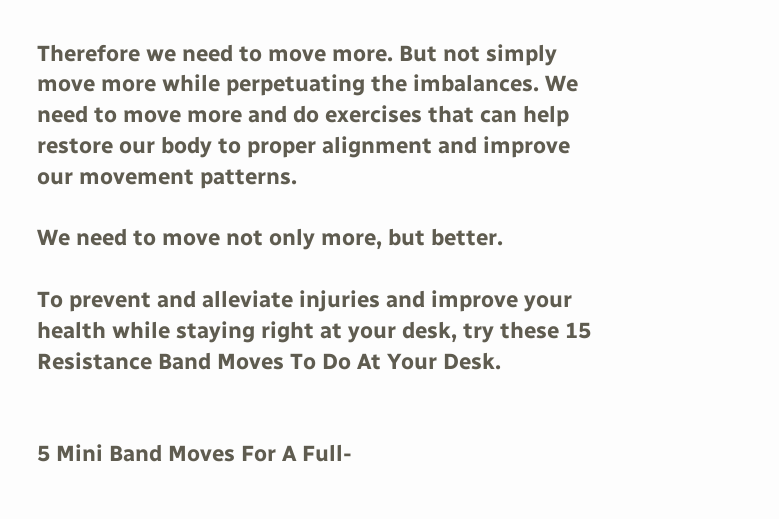Therefore we need to move more. But not simply move more while perpetuating the imbalances. We need to move more and do exercises that can help restore our body to proper alignment and improve our movement patterns.

We need to move not only more, but better.

To prevent and alleviate injuries and improve your health while staying right at your desk, try these 15 Resistance Band Moves To Do At Your Desk.


5 Mini Band Moves For A Full-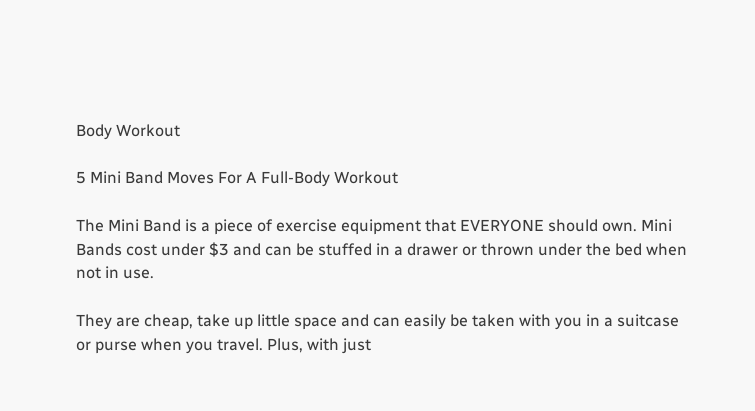Body Workout

5 Mini Band Moves For A Full-Body Workout

The Mini Band is a piece of exercise equipment that EVERYONE should own. Mini Bands cost under $3 and can be stuffed in a drawer or thrown under the bed when not in use.

They are cheap, take up little space and can easily be taken with you in a suitcase or purse when you travel. Plus, with just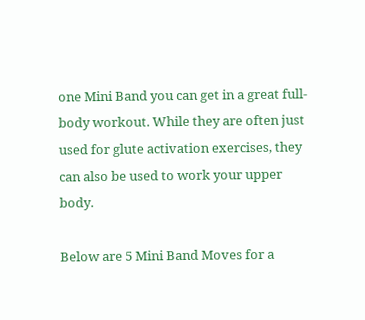one Mini Band you can get in a great full-body workout. While they are often just used for glute activation exercises, they can also be used to work your upper body.

Below are 5 Mini Band Moves for a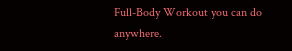Full-Body Workout you can do anywhere.